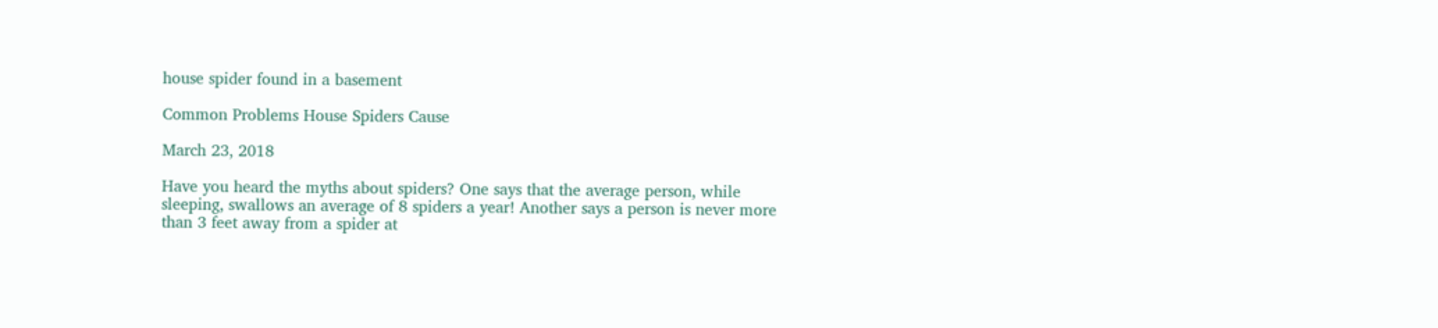house spider found in a basement

Common Problems House Spiders Cause

March 23, 2018

Have you heard the myths about spiders? One says that the average person, while sleeping, swallows an average of 8 spiders a year! Another says a person is never more than 3 feet away from a spider at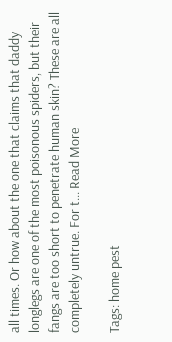all times. Or how about the one that claims that daddy longlegs are one of the most poisonous spiders, but their fangs are too short to penetrate human skin? These are all completely untrue. For t... Read More

Tags: home pest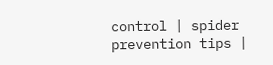control | spider prevention tips |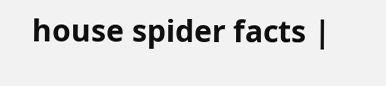house spider facts |